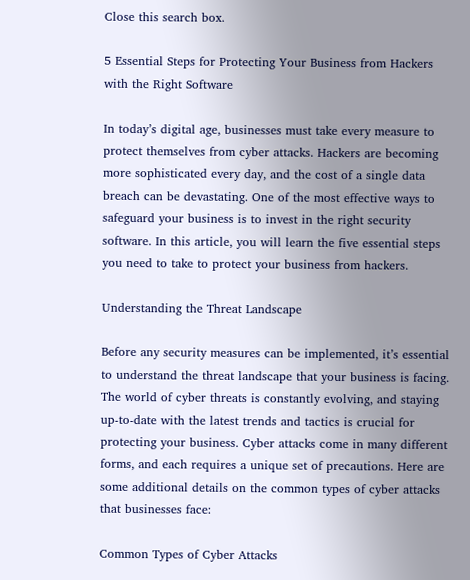Close this search box.

5 Essential Steps for Protecting Your Business from Hackers with the Right Software

In today’s digital age, businesses must take every measure to protect themselves from cyber attacks. Hackers are becoming more sophisticated every day, and the cost of a single data breach can be devastating. One of the most effective ways to safeguard your business is to invest in the right security software. In this article, you will learn the five essential steps you need to take to protect your business from hackers.

Understanding the Threat Landscape

Before any security measures can be implemented, it’s essential to understand the threat landscape that your business is facing. The world of cyber threats is constantly evolving, and staying up-to-date with the latest trends and tactics is crucial for protecting your business. Cyber attacks come in many different forms, and each requires a unique set of precautions. Here are some additional details on the common types of cyber attacks that businesses face:

Common Types of Cyber Attacks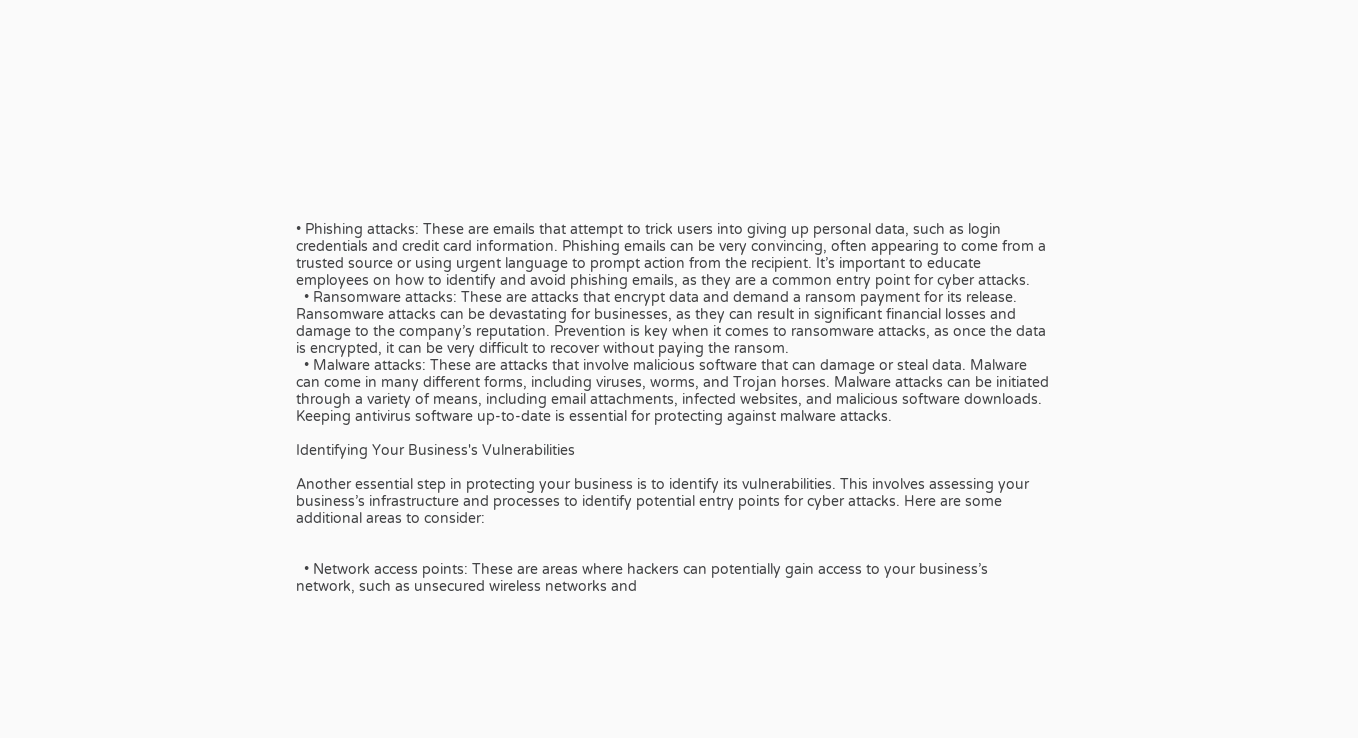• Phishing attacks: These are emails that attempt to trick users into giving up personal data, such as login credentials and credit card information. Phishing emails can be very convincing, often appearing to come from a trusted source or using urgent language to prompt action from the recipient. It’s important to educate employees on how to identify and avoid phishing emails, as they are a common entry point for cyber attacks.
  • Ransomware attacks: These are attacks that encrypt data and demand a ransom payment for its release. Ransomware attacks can be devastating for businesses, as they can result in significant financial losses and damage to the company’s reputation. Prevention is key when it comes to ransomware attacks, as once the data is encrypted, it can be very difficult to recover without paying the ransom.
  • Malware attacks: These are attacks that involve malicious software that can damage or steal data. Malware can come in many different forms, including viruses, worms, and Trojan horses. Malware attacks can be initiated through a variety of means, including email attachments, infected websites, and malicious software downloads. Keeping antivirus software up-to-date is essential for protecting against malware attacks.

Identifying Your Business's Vulnerabilities

Another essential step in protecting your business is to identify its vulnerabilities. This involves assessing your business’s infrastructure and processes to identify potential entry points for cyber attacks. Here are some additional areas to consider:


  • Network access points: These are areas where hackers can potentially gain access to your business’s network, such as unsecured wireless networks and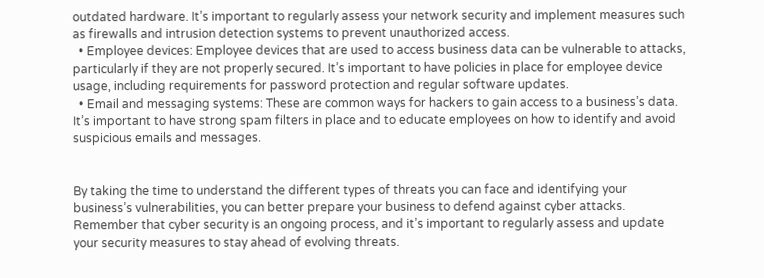outdated hardware. It’s important to regularly assess your network security and implement measures such as firewalls and intrusion detection systems to prevent unauthorized access.
  • Employee devices: Employee devices that are used to access business data can be vulnerable to attacks, particularly if they are not properly secured. It’s important to have policies in place for employee device usage, including requirements for password protection and regular software updates.
  • Email and messaging systems: These are common ways for hackers to gain access to a business’s data. It’s important to have strong spam filters in place and to educate employees on how to identify and avoid suspicious emails and messages.


By taking the time to understand the different types of threats you can face and identifying your business’s vulnerabilities, you can better prepare your business to defend against cyber attacks. Remember that cyber security is an ongoing process, and it’s important to regularly assess and update your security measures to stay ahead of evolving threats.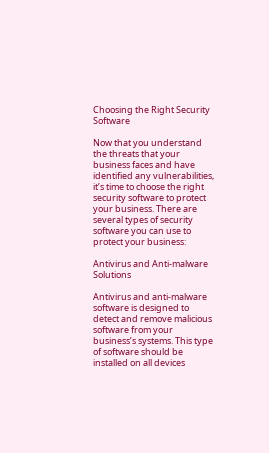Choosing the Right Security Software

Now that you understand the threats that your business faces and have identified any vulnerabilities, it’s time to choose the right security software to protect your business. There are several types of security software you can use to protect your business:

Antivirus and Anti-malware Solutions

Antivirus and anti-malware software is designed to detect and remove malicious software from your business’s systems. This type of software should be installed on all devices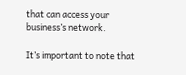that can access your business’s network.

It’s important to note that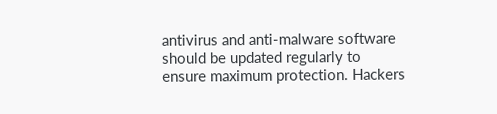antivirus and anti-malware software should be updated regularly to ensure maximum protection. Hackers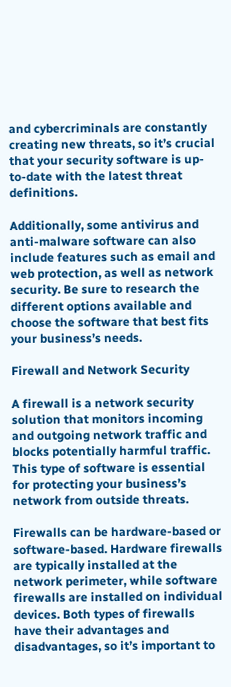and cybercriminals are constantly creating new threats, so it’s crucial that your security software is up-to-date with the latest threat definitions.

Additionally, some antivirus and anti-malware software can also include features such as email and web protection, as well as network security. Be sure to research the different options available and choose the software that best fits your business’s needs.

Firewall and Network Security

A firewall is a network security solution that monitors incoming and outgoing network traffic and blocks potentially harmful traffic. This type of software is essential for protecting your business’s network from outside threats.

Firewalls can be hardware-based or software-based. Hardware firewalls are typically installed at the network perimeter, while software firewalls are installed on individual devices. Both types of firewalls have their advantages and disadvantages, so it’s important to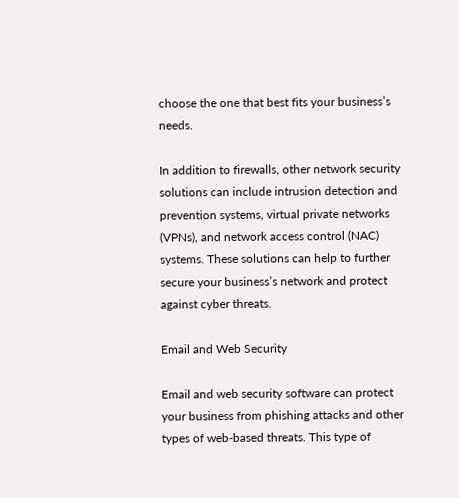choose the one that best fits your business’s needs.

In addition to firewalls, other network security solutions can include intrusion detection and prevention systems, virtual private networks (VPNs), and network access control (NAC) systems. These solutions can help to further secure your business’s network and protect against cyber threats.

Email and Web Security

Email and web security software can protect your business from phishing attacks and other types of web-based threats. This type of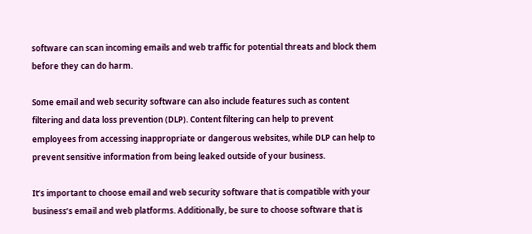software can scan incoming emails and web traffic for potential threats and block them before they can do harm.

Some email and web security software can also include features such as content filtering and data loss prevention (DLP). Content filtering can help to prevent employees from accessing inappropriate or dangerous websites, while DLP can help to prevent sensitive information from being leaked outside of your business.

It’s important to choose email and web security software that is compatible with your business’s email and web platforms. Additionally, be sure to choose software that is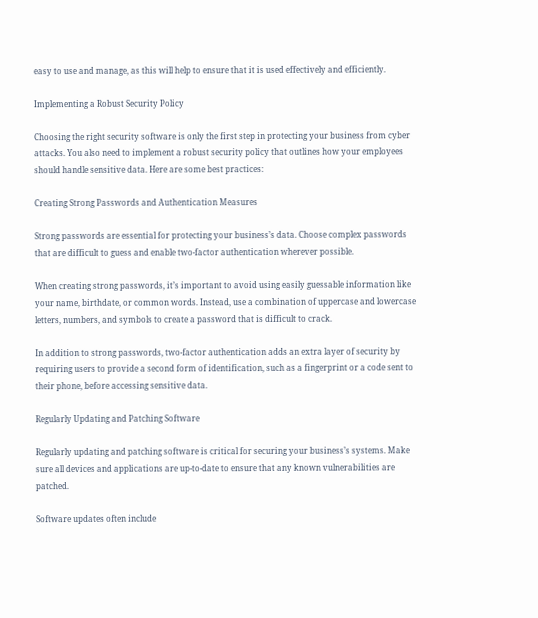easy to use and manage, as this will help to ensure that it is used effectively and efficiently.

Implementing a Robust Security Policy

Choosing the right security software is only the first step in protecting your business from cyber attacks. You also need to implement a robust security policy that outlines how your employees should handle sensitive data. Here are some best practices:

Creating Strong Passwords and Authentication Measures

Strong passwords are essential for protecting your business’s data. Choose complex passwords that are difficult to guess and enable two-factor authentication wherever possible.

When creating strong passwords, it’s important to avoid using easily guessable information like your name, birthdate, or common words. Instead, use a combination of uppercase and lowercase letters, numbers, and symbols to create a password that is difficult to crack.

In addition to strong passwords, two-factor authentication adds an extra layer of security by requiring users to provide a second form of identification, such as a fingerprint or a code sent to their phone, before accessing sensitive data.

Regularly Updating and Patching Software

Regularly updating and patching software is critical for securing your business’s systems. Make sure all devices and applications are up-to-date to ensure that any known vulnerabilities are patched.

Software updates often include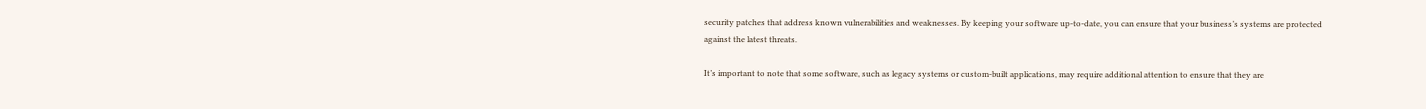security patches that address known vulnerabilities and weaknesses. By keeping your software up-to-date, you can ensure that your business’s systems are protected against the latest threats.

It’s important to note that some software, such as legacy systems or custom-built applications, may require additional attention to ensure that they are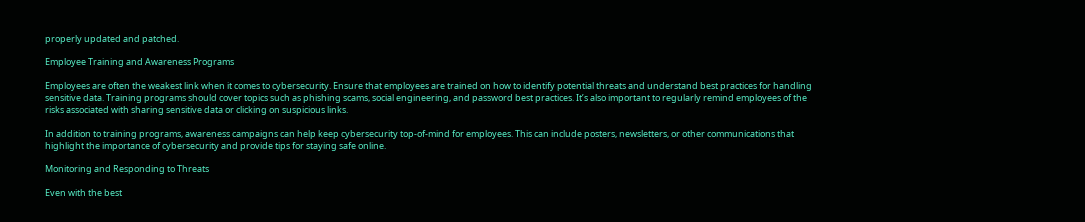properly updated and patched.

Employee Training and Awareness Programs

Employees are often the weakest link when it comes to cybersecurity. Ensure that employees are trained on how to identify potential threats and understand best practices for handling sensitive data. Training programs should cover topics such as phishing scams, social engineering, and password best practices. It’s also important to regularly remind employees of the risks associated with sharing sensitive data or clicking on suspicious links.

In addition to training programs, awareness campaigns can help keep cybersecurity top-of-mind for employees. This can include posters, newsletters, or other communications that highlight the importance of cybersecurity and provide tips for staying safe online.

Monitoring and Responding to Threats

Even with the best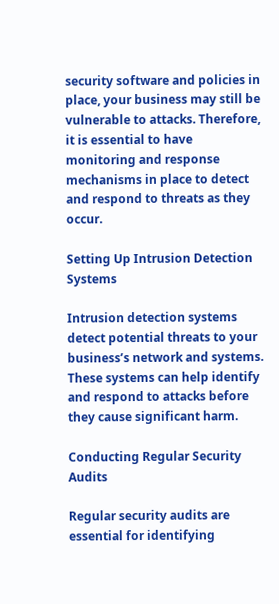security software and policies in place, your business may still be vulnerable to attacks. Therefore, it is essential to have monitoring and response mechanisms in place to detect and respond to threats as they occur.

Setting Up Intrusion Detection Systems

Intrusion detection systems detect potential threats to your business’s network and systems. These systems can help identify and respond to attacks before they cause significant harm.

Conducting Regular Security Audits

Regular security audits are essential for identifying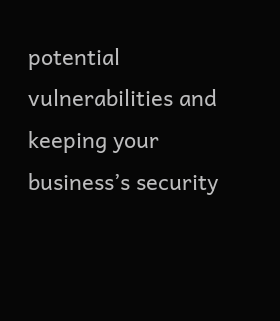potential vulnerabilities and keeping your business’s security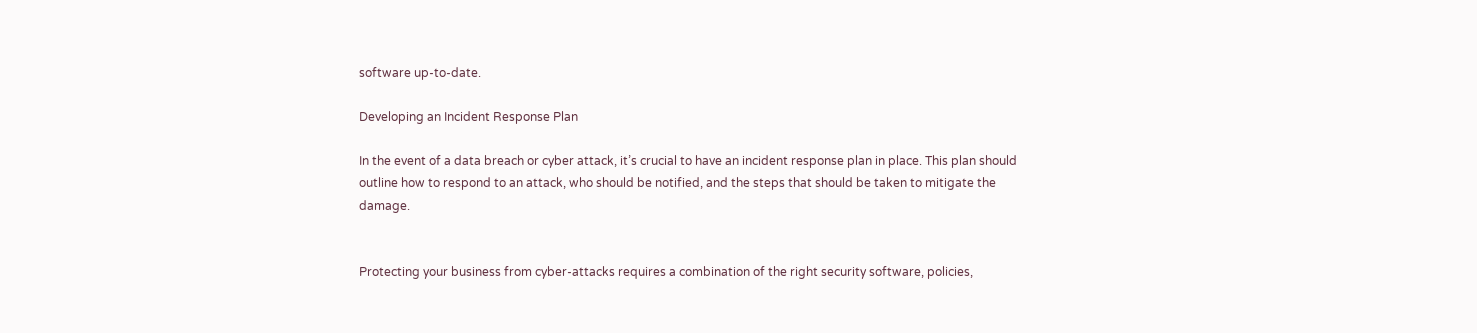software up-to-date.

Developing an Incident Response Plan

In the event of a data breach or cyber attack, it’s crucial to have an incident response plan in place. This plan should outline how to respond to an attack, who should be notified, and the steps that should be taken to mitigate the damage.


Protecting your business from cyber-attacks requires a combination of the right security software, policies,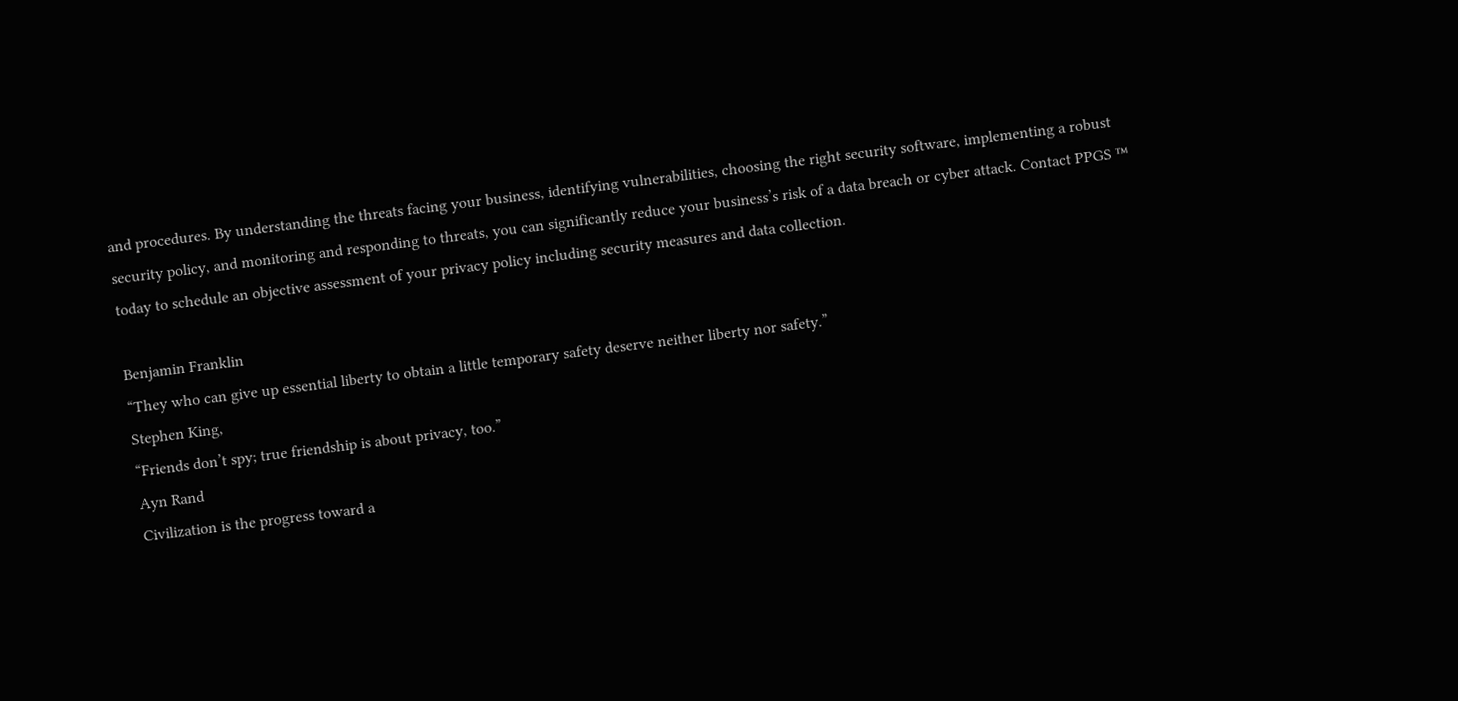and procedures. By understanding the threats facing your business, identifying vulnerabilities, choosing the right security software, implementing a robust security policy, and monitoring and responding to threats, you can significantly reduce your business’s risk of a data breach or cyber attack. Contact PPGS ™ today to schedule an objective assessment of your privacy policy including security measures and data collection.

Benjamin Franklin
“They who can give up essential liberty to obtain a little temporary safety deserve neither liberty nor safety.”
Stephen King,
“Friends don’t spy; true friendship is about privacy, too.”
Ayn Rand
Civilization is the progress toward a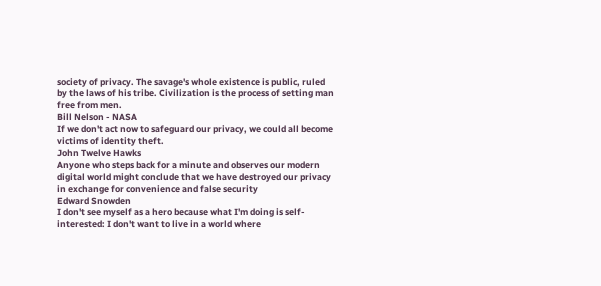society of privacy. The savage's whole existence is public, ruled by the laws of his tribe. Civilization is the process of setting man free from men.
Bill Nelson - NASA
If we don't act now to safeguard our privacy, we could all become victims of identity theft.
John Twelve Hawks
Anyone who steps back for a minute and observes our modern digital world might conclude that we have destroyed our privacy in exchange for convenience and false security
Edward Snowden
I don't see myself as a hero because what I'm doing is self-interested: I don't want to live in a world where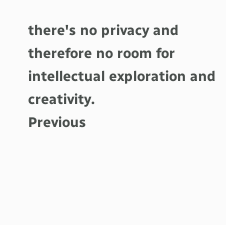there's no privacy and therefore no room for intellectual exploration and creativity.
Previous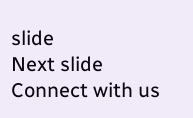slide
Next slide
Connect with us